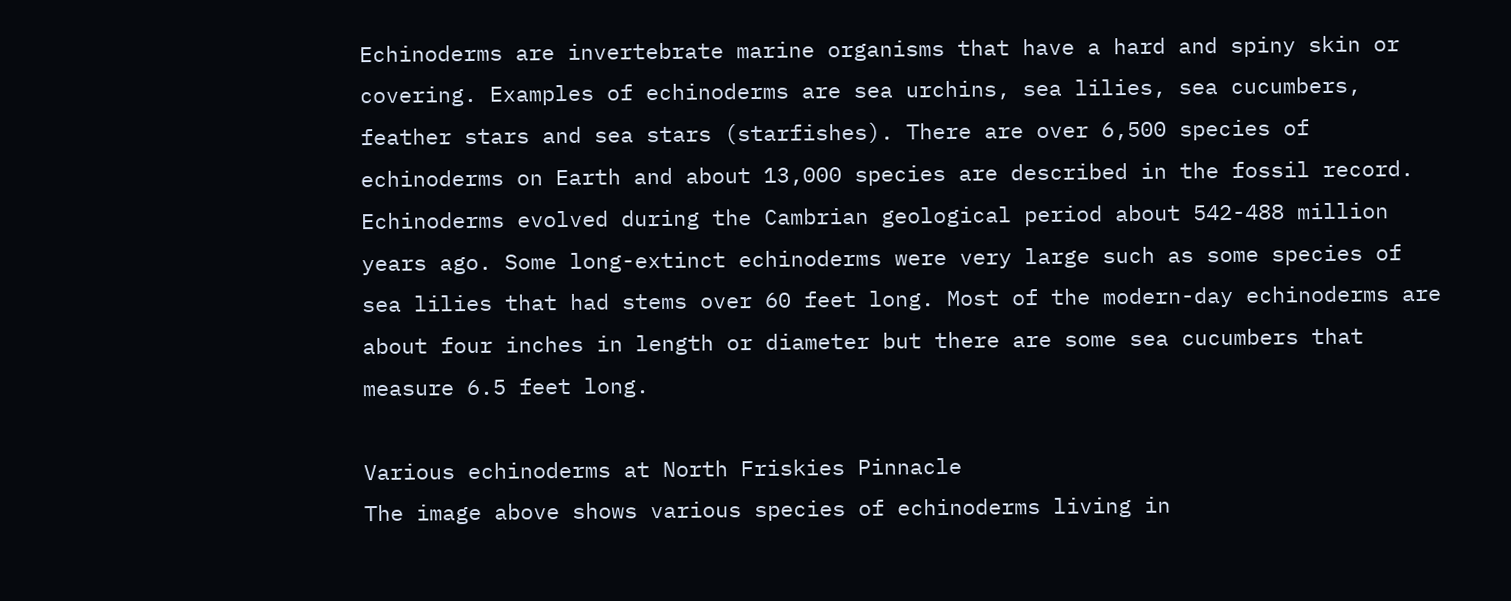Echinoderms are invertebrate marine organisms that have a hard and spiny skin or covering. Examples of echinoderms are sea urchins, sea lilies, sea cucumbers, feather stars and sea stars (starfishes). There are over 6,500 species of echinoderms on Earth and about 13,000 species are described in the fossil record. Echinoderms evolved during the Cambrian geological period about 542-488 million years ago. Some long-extinct echinoderms were very large such as some species of sea lilies that had stems over 60 feet long. Most of the modern-day echinoderms are about four inches in length or diameter but there are some sea cucumbers that measure 6.5 feet long.

Various echinoderms at North Friskies Pinnacle
The image above shows various species of echinoderms living in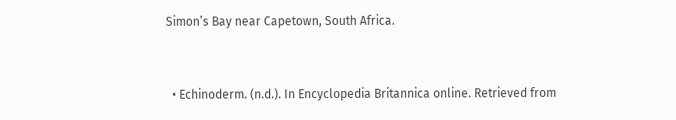Simon’s Bay near Capetown, South Africa.


  • Echinoderm. (n.d.). In Encyclopedia Britannica online. Retrieved from